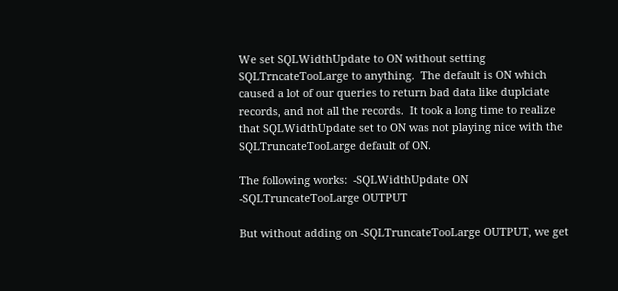We set SQLWidthUpdate to ON without setting SQLTrncateTooLarge to anything.  The default is ON which caused a lot of our queries to return bad data like duplciate records, and not all the records.  It took a long time to realize that SQLWidthUpdate set to ON was not playing nice with the SQLTruncateTooLarge default of ON.

The following works:  -SQLWidthUpdate ON -SQLTruncateTooLarge OUTPUT

But without adding on -SQLTruncateTooLarge OUTPUT, we get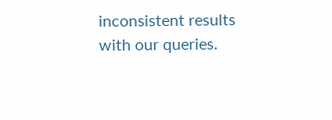inconsistent results with our queries.